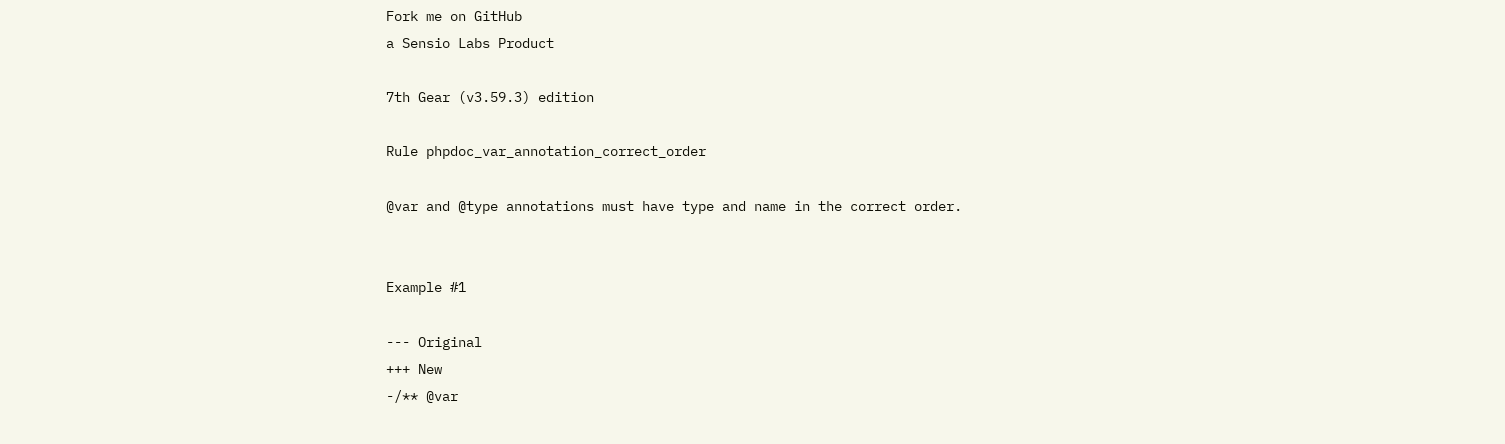Fork me on GitHub
a Sensio Labs Product

7th Gear (v3.59.3) edition

Rule phpdoc_var_annotation_correct_order

@var and @type annotations must have type and name in the correct order.


Example #1

--- Original
+++ New
-/** @var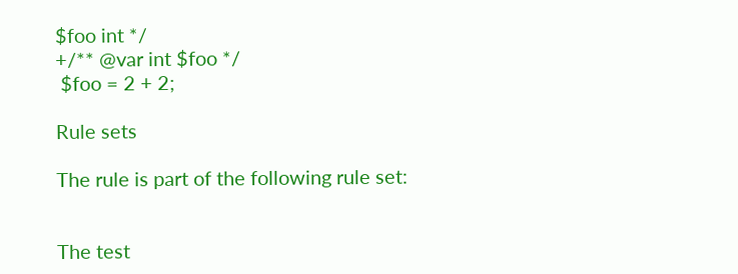$foo int */
+/** @var int $foo */
 $foo = 2 + 2;

Rule sets

The rule is part of the following rule set:


The test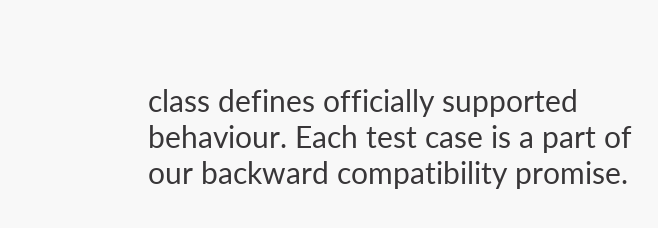class defines officially supported behaviour. Each test case is a part of our backward compatibility promise.